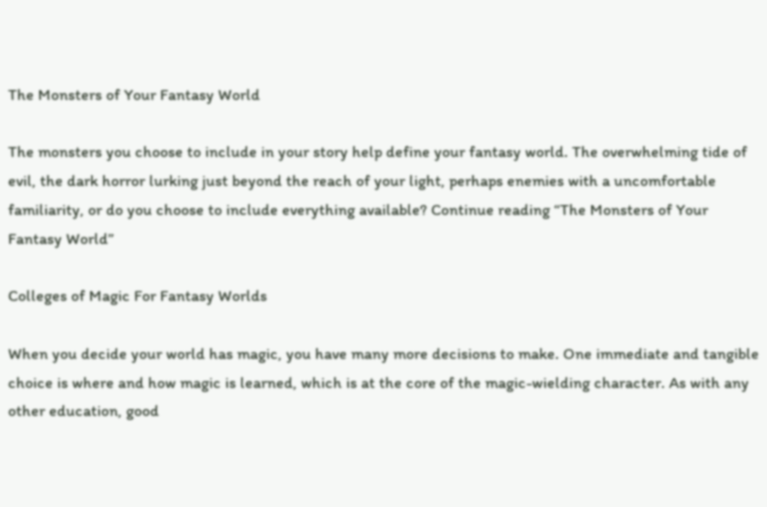The Monsters of Your Fantasy World

The monsters you choose to include in your story help define your fantasy world. The overwhelming tide of evil, the dark horror lurking just beyond the reach of your light, perhaps enemies with a uncomfortable familiarity, or do you choose to include everything available? Continue reading “The Monsters of Your Fantasy World”

Colleges of Magic For Fantasy Worlds

When you decide your world has magic, you have many more decisions to make. One immediate and tangible choice is where and how magic is learned, which is at the core of the magic-wielding character. As with any other education, good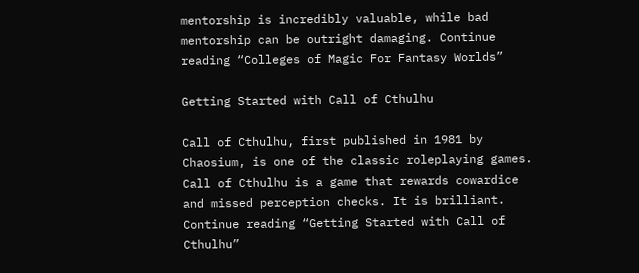mentorship is incredibly valuable, while bad mentorship can be outright damaging. Continue reading “Colleges of Magic For Fantasy Worlds”

Getting Started with Call of Cthulhu

Call of Cthulhu, first published in 1981 by Chaosium, is one of the classic roleplaying games. Call of Cthulhu is a game that rewards cowardice and missed perception checks. It is brilliant. Continue reading “Getting Started with Call of Cthulhu”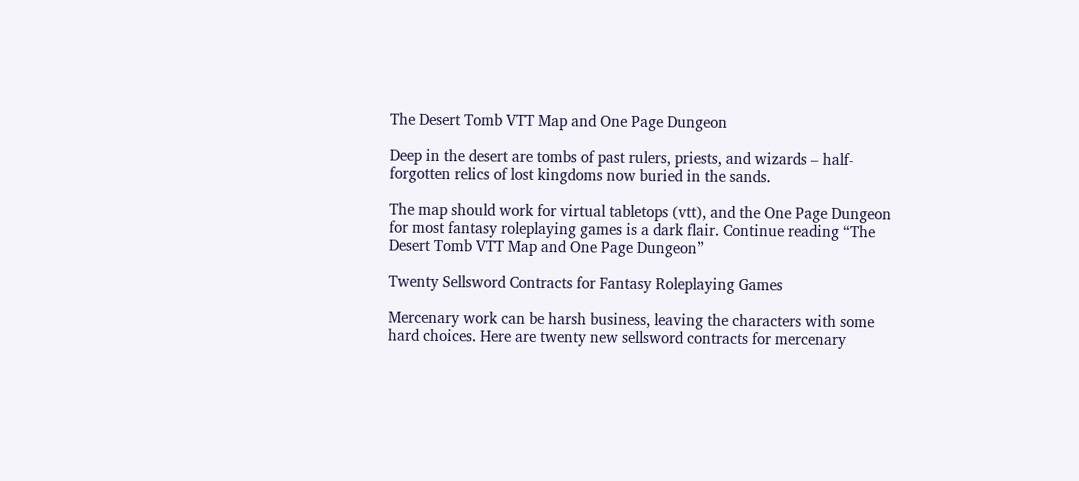The Desert Tomb VTT Map and One Page Dungeon

Deep in the desert are tombs of past rulers, priests, and wizards – half-forgotten relics of lost kingdoms now buried in the sands.

The map should work for virtual tabletops (vtt), and the One Page Dungeon for most fantasy roleplaying games is a dark flair. Continue reading “The Desert Tomb VTT Map and One Page Dungeon”

Twenty Sellsword Contracts for Fantasy Roleplaying Games

Mercenary work can be harsh business, leaving the characters with some hard choices. Here are twenty new sellsword contracts for mercenary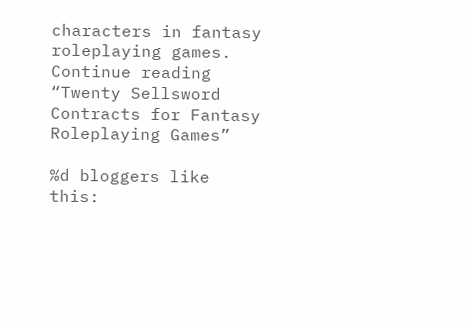characters in fantasy roleplaying games. Continue reading “Twenty Sellsword Contracts for Fantasy Roleplaying Games”

%d bloggers like this: